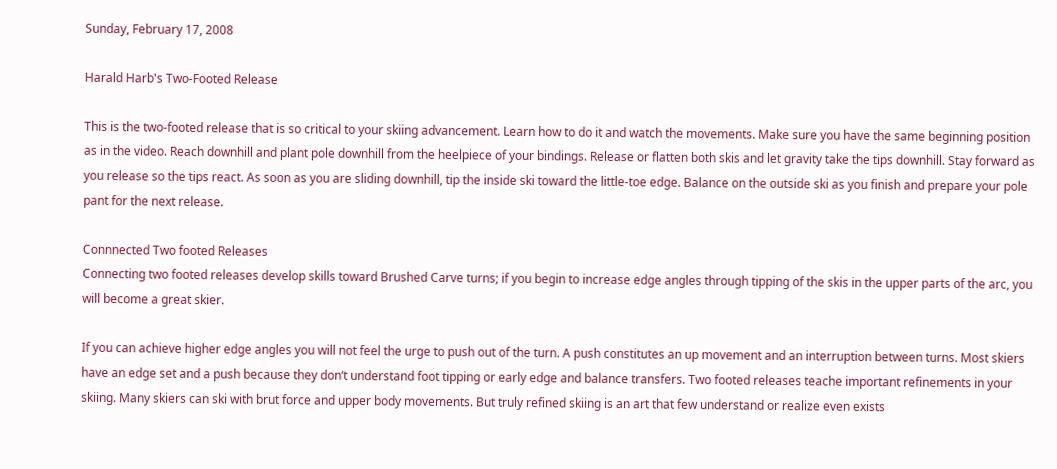Sunday, February 17, 2008

Harald Harb's Two-Footed Release

This is the two-footed release that is so critical to your skiing advancement. Learn how to do it and watch the movements. Make sure you have the same beginning position as in the video. Reach downhill and plant pole downhill from the heelpiece of your bindings. Release or flatten both skis and let gravity take the tips downhill. Stay forward as you release so the tips react. As soon as you are sliding downhill, tip the inside ski toward the little-toe edge. Balance on the outside ski as you finish and prepare your pole pant for the next release.

Connnected Two footed Releases
Connecting two footed releases develop skills toward Brushed Carve turns; if you begin to increase edge angles through tipping of the skis in the upper parts of the arc, you will become a great skier.

If you can achieve higher edge angles you will not feel the urge to push out of the turn. A push constitutes an up movement and an interruption between turns. Most skiers have an edge set and a push because they don‘t understand foot tipping or early edge and balance transfers. Two footed releases teache important refinements in your skiing. Many skiers can ski with brut force and upper body movements. But truly refined skiing is an art that few understand or realize even exists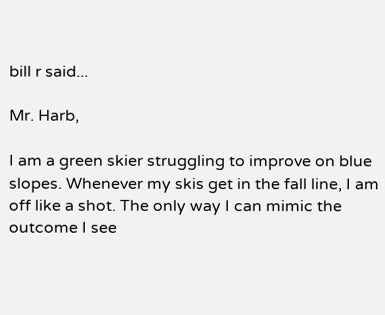bill r said...

Mr. Harb,

I am a green skier struggling to improve on blue slopes. Whenever my skis get in the fall line, I am off like a shot. The only way I can mimic the outcome I see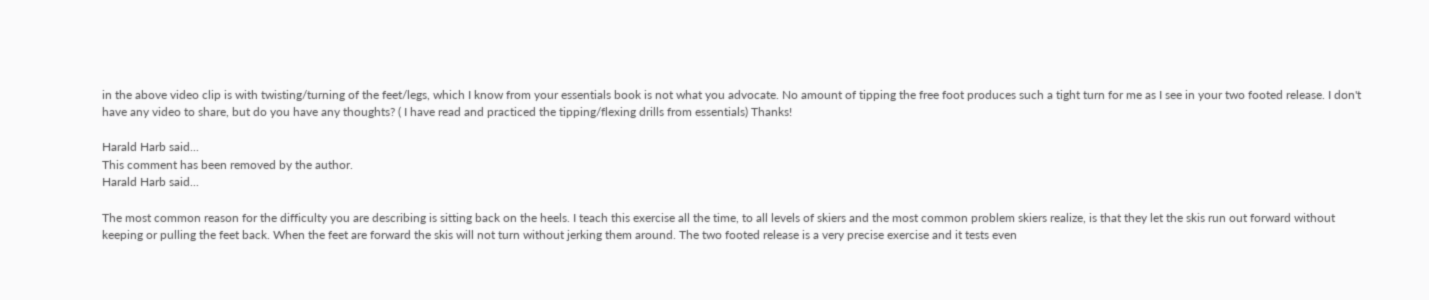in the above video clip is with twisting/turning of the feet/legs, which I know from your essentials book is not what you advocate. No amount of tipping the free foot produces such a tight turn for me as I see in your two footed release. I don't have any video to share, but do you have any thoughts? ( I have read and practiced the tipping/flexing drills from essentials) Thanks!

Harald Harb said...
This comment has been removed by the author.
Harald Harb said...

The most common reason for the difficulty you are describing is sitting back on the heels. I teach this exercise all the time, to all levels of skiers and the most common problem skiers realize, is that they let the skis run out forward without keeping or pulling the feet back. When the feet are forward the skis will not turn without jerking them around. The two footed release is a very precise exercise and it tests even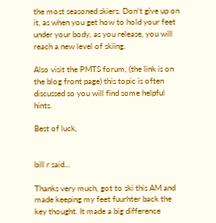the most seasoned skiers. Don’t give up on it, as when you get how to hold your feet under your body, as you release, you will reach a new level of skiing.

Also visit the PMTS forum, (the link is on the blog front page) this topic is often discussed so you will find some helpful hints.

Best of luck,


bill r said...

Thanks very much, got to ski this AM and made keeping my feet fuurhter back the key thought. It made a big difference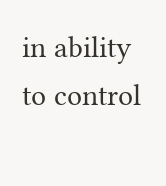in ability to control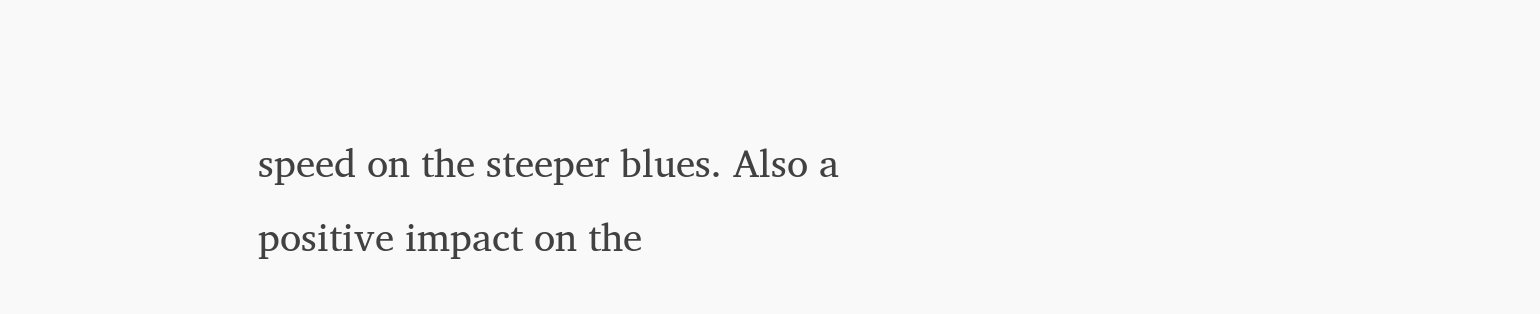speed on the steeper blues. Also a positive impact on the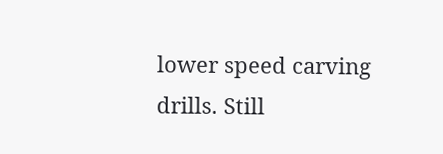lower speed carving drills. Still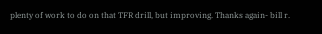plenty of work to do on that TFR drill, but improving. Thanks again- bill r.